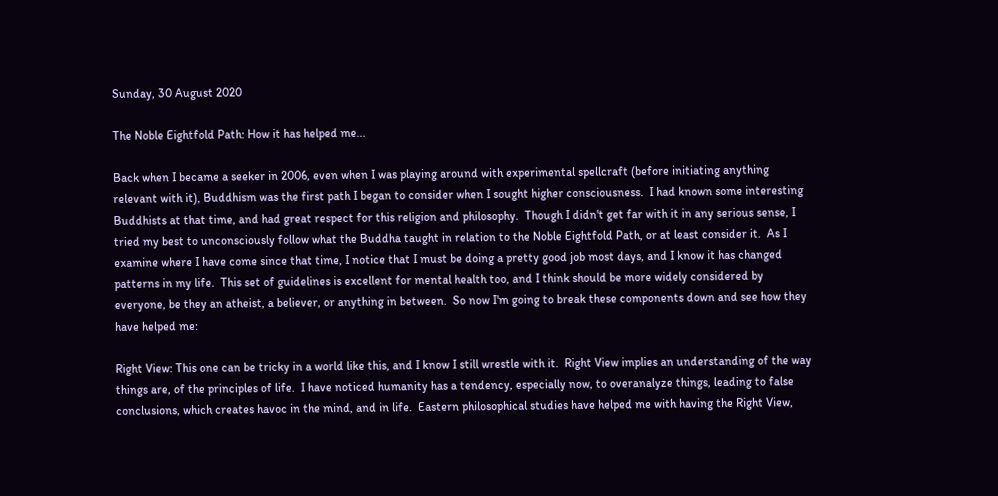Sunday, 30 August 2020

The Noble Eightfold Path: How it has helped me...

Back when I became a seeker in 2006, even when I was playing around with experimental spellcraft (before initiating anything relevant with it), Buddhism was the first path I began to consider when I sought higher consciousness.  I had known some interesting Buddhists at that time, and had great respect for this religion and philosophy.  Though I didn't get far with it in any serious sense, I tried my best to unconsciously follow what the Buddha taught in relation to the Noble Eightfold Path, or at least consider it.  As I examine where I have come since that time, I notice that I must be doing a pretty good job most days, and I know it has changed patterns in my life.  This set of guidelines is excellent for mental health too, and I think should be more widely considered by everyone, be they an atheist, a believer, or anything in between.  So now I'm going to break these components down and see how they have helped me:

Right View: This one can be tricky in a world like this, and I know I still wrestle with it.  Right View implies an understanding of the way things are, of the principles of life.  I have noticed humanity has a tendency, especially now, to overanalyze things, leading to false conclusions, which creates havoc in the mind, and in life.  Eastern philosophical studies have helped me with having the Right View,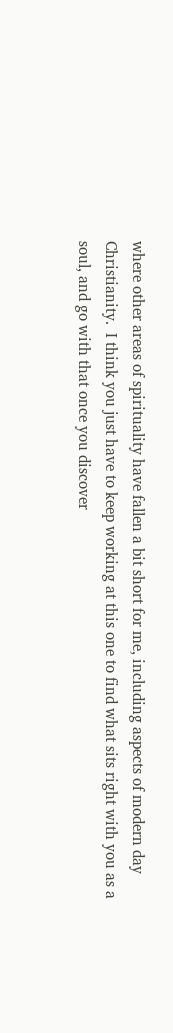where other areas of spirituality have fallen a bit short for me, including aspects of modern day Christianity.  I think you just have to keep working at this one to find what sits right with you as a soul, and go with that once you discover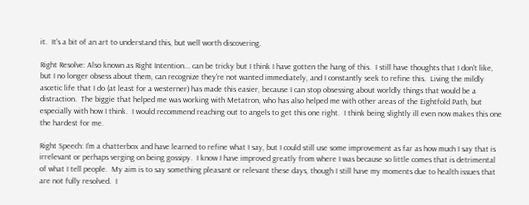it.  It's a bit of an art to understand this, but well worth discovering.

Right Resolve: Also known as Right Intention... can be tricky but I think I have gotten the hang of this.  I still have thoughts that I don't like, but I no longer obsess about them, can recognize they're not wanted immediately, and I constantly seek to refine this.  Living the mildly ascetic life that I do (at least for a westerner) has made this easier, because I can stop obsessing about worldly things that would be a distraction.  The biggie that helped me was working with Metatron, who has also helped me with other areas of the Eightfold Path, but especially with how I think.  I would recommend reaching out to angels to get this one right.  I think being slightly ill even now makes this one the hardest for me.

Right Speech: I'm a chatterbox and have learned to refine what I say, but I could still use some improvement as far as how much I say that is irrelevant or perhaps verging on being gossipy.  I know I have improved greatly from where I was because so little comes that is detrimental of what I tell people.  My aim is to say something pleasant or relevant these days, though I still have my moments due to health issues that are not fully resolved.  I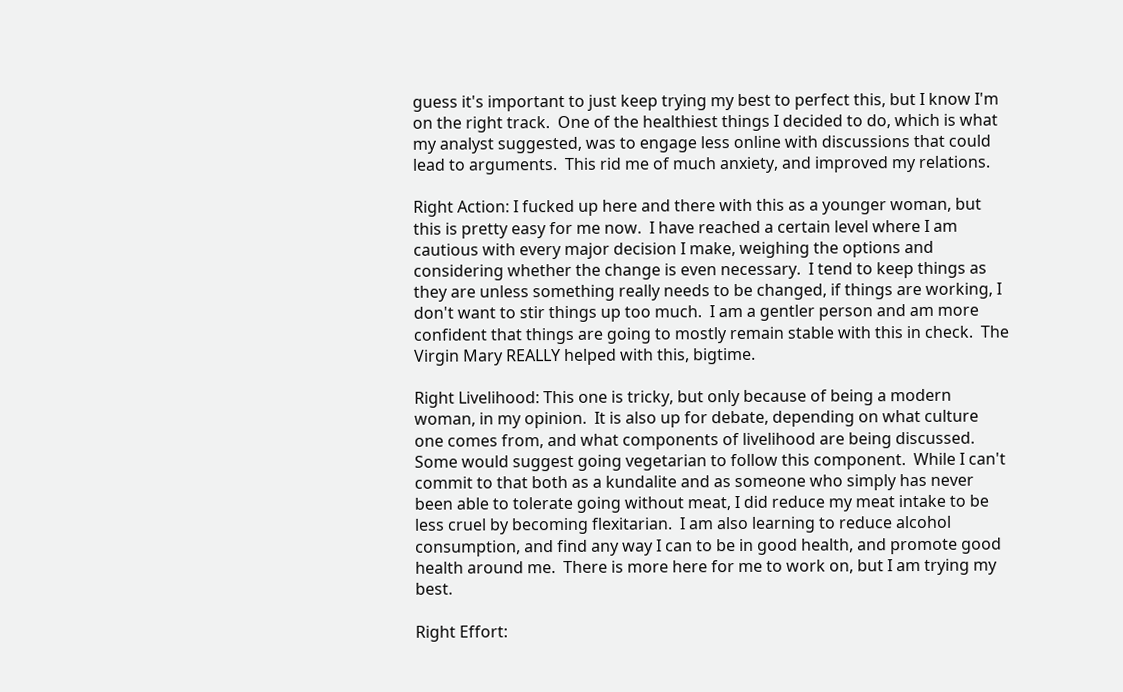guess it's important to just keep trying my best to perfect this, but I know I'm on the right track.  One of the healthiest things I decided to do, which is what my analyst suggested, was to engage less online with discussions that could lead to arguments.  This rid me of much anxiety, and improved my relations.

Right Action: I fucked up here and there with this as a younger woman, but this is pretty easy for me now.  I have reached a certain level where I am cautious with every major decision I make, weighing the options and considering whether the change is even necessary.  I tend to keep things as they are unless something really needs to be changed, if things are working, I don't want to stir things up too much.  I am a gentler person and am more confident that things are going to mostly remain stable with this in check.  The Virgin Mary REALLY helped with this, bigtime.

Right Livelihood: This one is tricky, but only because of being a modern woman, in my opinion.  It is also up for debate, depending on what culture one comes from, and what components of livelihood are being discussed.  Some would suggest going vegetarian to follow this component.  While I can't commit to that both as a kundalite and as someone who simply has never been able to tolerate going without meat, I did reduce my meat intake to be less cruel by becoming flexitarian.  I am also learning to reduce alcohol consumption, and find any way I can to be in good health, and promote good health around me.  There is more here for me to work on, but I am trying my best.

Right Effort: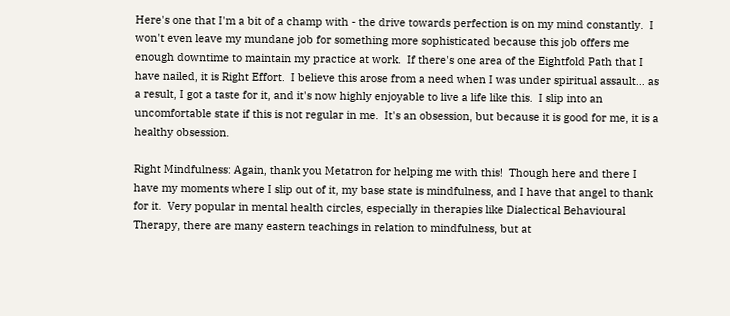Here's one that I'm a bit of a champ with - the drive towards perfection is on my mind constantly.  I won't even leave my mundane job for something more sophisticated because this job offers me enough downtime to maintain my practice at work.  If there's one area of the Eightfold Path that I have nailed, it is Right Effort.  I believe this arose from a need when I was under spiritual assault... as a result, I got a taste for it, and it's now highly enjoyable to live a life like this.  I slip into an uncomfortable state if this is not regular in me.  It's an obsession, but because it is good for me, it is a healthy obsession.

Right Mindfulness: Again, thank you Metatron for helping me with this!  Though here and there I have my moments where I slip out of it, my base state is mindfulness, and I have that angel to thank for it.  Very popular in mental health circles, especially in therapies like Dialectical Behavioural Therapy, there are many eastern teachings in relation to mindfulness, but at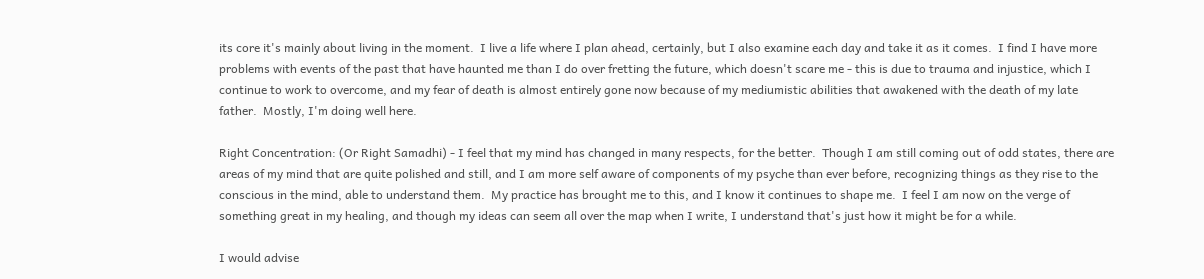its core it's mainly about living in the moment.  I live a life where I plan ahead, certainly, but I also examine each day and take it as it comes.  I find I have more problems with events of the past that have haunted me than I do over fretting the future, which doesn't scare me - this is due to trauma and injustice, which I continue to work to overcome, and my fear of death is almost entirely gone now because of my mediumistic abilities that awakened with the death of my late father.  Mostly, I'm doing well here.

Right Concentration: (Or Right Samadhi) - I feel that my mind has changed in many respects, for the better.  Though I am still coming out of odd states, there are areas of my mind that are quite polished and still, and I am more self aware of components of my psyche than ever before, recognizing things as they rise to the conscious in the mind, able to understand them.  My practice has brought me to this, and I know it continues to shape me.  I feel I am now on the verge of something great in my healing, and though my ideas can seem all over the map when I write, I understand that's just how it might be for a while.

I would advise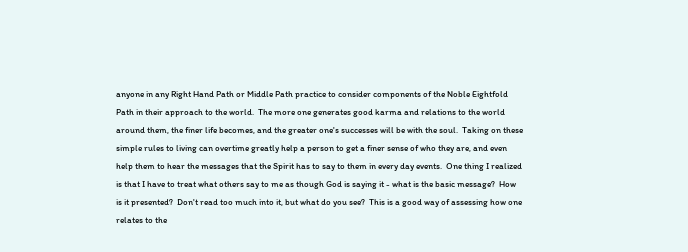anyone in any Right Hand Path or Middle Path practice to consider components of the Noble Eightfold Path in their approach to the world.  The more one generates good karma and relations to the world around them, the finer life becomes, and the greater one's successes will be with the soul.  Taking on these simple rules to living can overtime greatly help a person to get a finer sense of who they are, and even help them to hear the messages that the Spirit has to say to them in every day events.  One thing I realized is that I have to treat what others say to me as though God is saying it - what is the basic message?  How is it presented?  Don't read too much into it, but what do you see?  This is a good way of assessing how one relates to the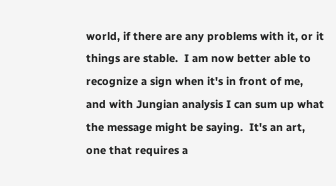world, if there are any problems with it, or it things are stable.  I am now better able to recognize a sign when it's in front of me, and with Jungian analysis I can sum up what the message might be saying.  It's an art, one that requires a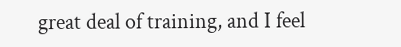great deal of training, and I feel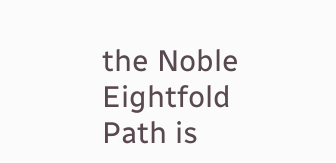the Noble Eightfold Path is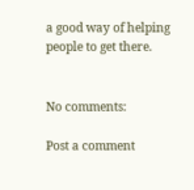a good way of helping people to get there.


No comments:

Post a comment